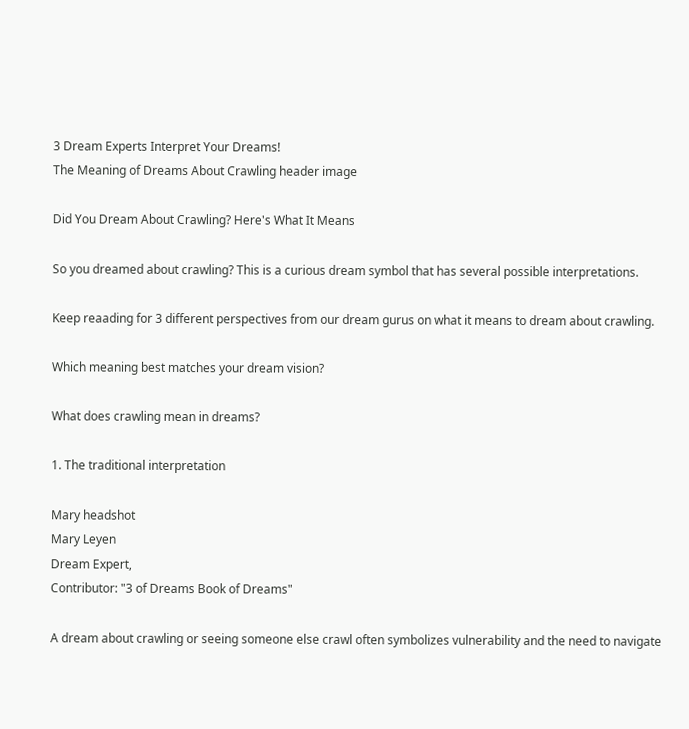3 Dream Experts Interpret Your Dreams!
The Meaning of Dreams About Crawling header image

Did You Dream About Crawling? Here's What It Means

So you dreamed about crawling? This is a curious dream symbol that has several possible interpretations.

Keep reaading for 3 different perspectives from our dream gurus on what it means to dream about crawling.

Which meaning best matches your dream vision?

What does crawling mean in dreams?

1. The traditional interpretation

Mary headshot
Mary Leyen
Dream Expert,
Contributor: "3 of Dreams Book of Dreams"

A dream about crawling or seeing someone else crawl often symbolizes vulnerability and the need to navigate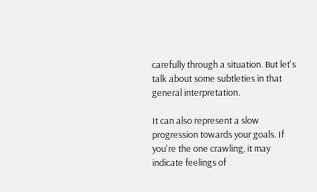carefully through a situation. But let's talk about some subtleties in that general interpretation.

It can also represent a slow progression towards your goals. If you're the one crawling, it may indicate feelings of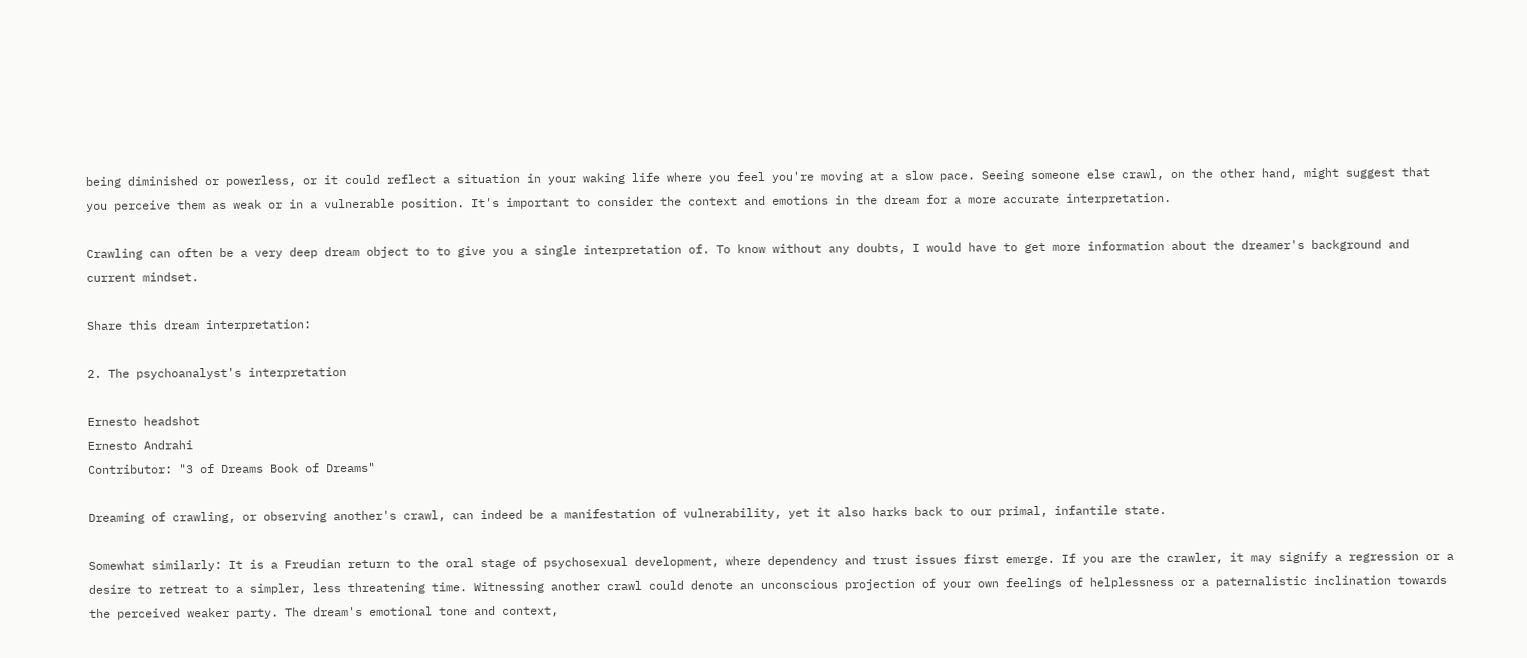being diminished or powerless, or it could reflect a situation in your waking life where you feel you're moving at a slow pace. Seeing someone else crawl, on the other hand, might suggest that you perceive them as weak or in a vulnerable position. It's important to consider the context and emotions in the dream for a more accurate interpretation.

Crawling can often be a very deep dream object to to give you a single interpretation of. To know without any doubts, I would have to get more information about the dreamer's background and current mindset.

Share this dream interpretation:

2. The psychoanalyst's interpretation

Ernesto headshot
Ernesto Andrahi
Contributor: "3 of Dreams Book of Dreams"

Dreaming of crawling, or observing another's crawl, can indeed be a manifestation of vulnerability, yet it also harks back to our primal, infantile state.

Somewhat similarly: It is a Freudian return to the oral stage of psychosexual development, where dependency and trust issues first emerge. If you are the crawler, it may signify a regression or a desire to retreat to a simpler, less threatening time. Witnessing another crawl could denote an unconscious projection of your own feelings of helplessness or a paternalistic inclination towards the perceived weaker party. The dream's emotional tone and context,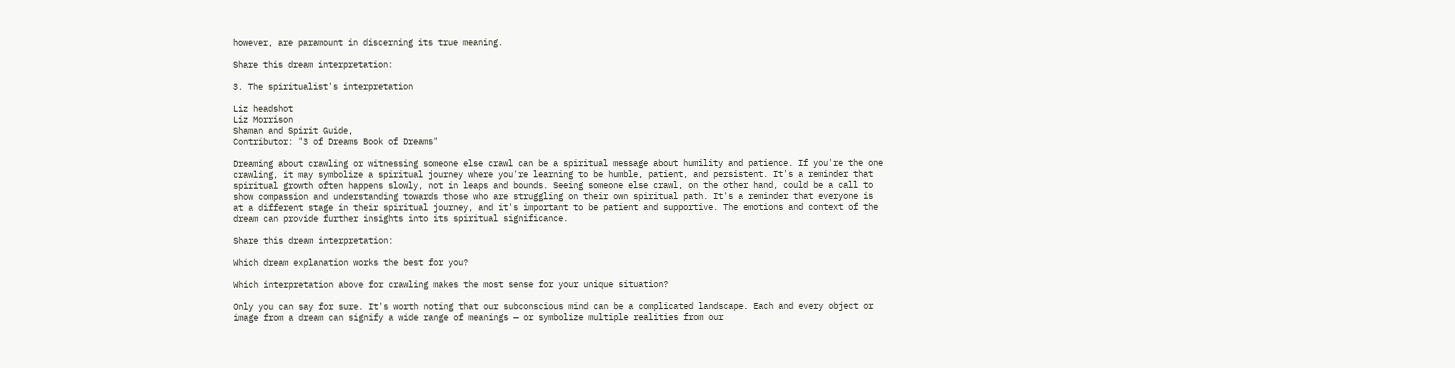however, are paramount in discerning its true meaning.

Share this dream interpretation:

3. The spiritualist's interpretation

Liz headshot
Liz Morrison
Shaman and Spirit Guide,
Contributor: "3 of Dreams Book of Dreams"

Dreaming about crawling or witnessing someone else crawl can be a spiritual message about humility and patience. If you're the one crawling, it may symbolize a spiritual journey where you're learning to be humble, patient, and persistent. It's a reminder that spiritual growth often happens slowly, not in leaps and bounds. Seeing someone else crawl, on the other hand, could be a call to show compassion and understanding towards those who are struggling on their own spiritual path. It's a reminder that everyone is at a different stage in their spiritual journey, and it's important to be patient and supportive. The emotions and context of the dream can provide further insights into its spiritual significance.

Share this dream interpretation:

Which dream explanation works the best for you?

Which interpretation above for crawling makes the most sense for your unique situation?

Only you can say for sure. It's worth noting that our subconscious mind can be a complicated landscape. Each and every object or image from a dream can signify a wide range of meanings — or symbolize multiple realities from our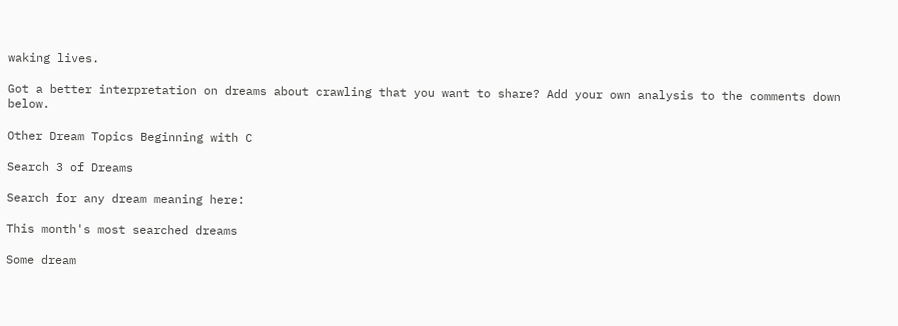waking lives.

Got a better interpretation on dreams about crawling that you want to share? Add your own analysis to the comments down below.

Other Dream Topics Beginning with C

Search 3 of Dreams

Search for any dream meaning here:

This month's most searched dreams

Some dream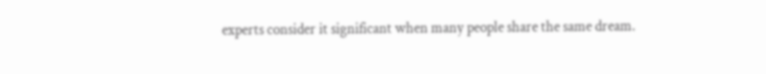experts consider it significant when many people share the same dream.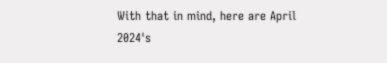With that in mind, here are April 2024's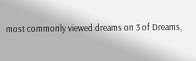most commonly viewed dreams on 3 of Dreams,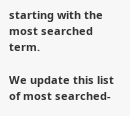starting with the most searched term.

We update this list of most searched-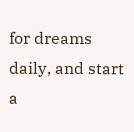for dreams daily, and start a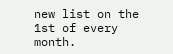new list on the 1st of every month.